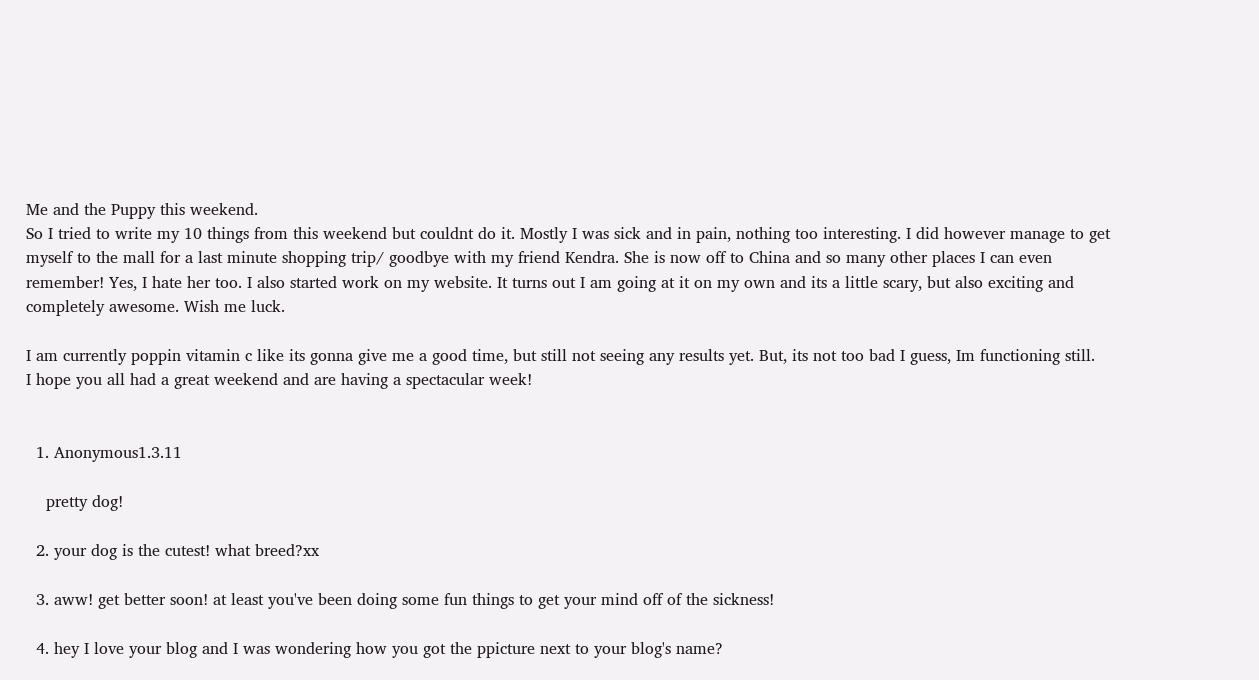Me and the Puppy this weekend.
So I tried to write my 10 things from this weekend but couldnt do it. Mostly I was sick and in pain, nothing too interesting. I did however manage to get myself to the mall for a last minute shopping trip/ goodbye with my friend Kendra. She is now off to China and so many other places I can even remember! Yes, I hate her too. I also started work on my website. It turns out I am going at it on my own and its a little scary, but also exciting and completely awesome. Wish me luck.

I am currently poppin vitamin c like its gonna give me a good time, but still not seeing any results yet. But, its not too bad I guess, Im functioning still.
I hope you all had a great weekend and are having a spectacular week!


  1. Anonymous1.3.11

    pretty dog!

  2. your dog is the cutest! what breed?xx

  3. aww! get better soon! at least you've been doing some fun things to get your mind off of the sickness!

  4. hey I love your blog and I was wondering how you got the ppicture next to your blog's name?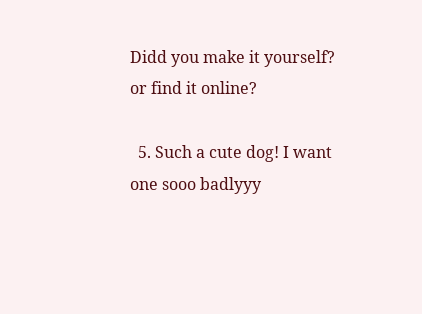Didd you make it yourself? or find it online?

  5. Such a cute dog! I want one sooo badlyyy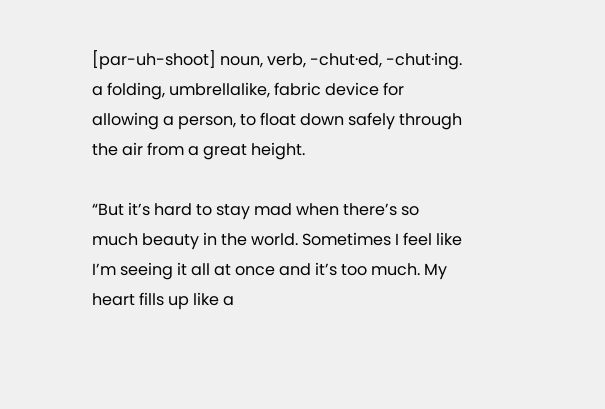[par-uh-shoot] noun, verb, -chut·ed, -chut·ing.
a folding, umbrellalike, fabric device for allowing a person, to float down safely through the air from a great height.

“But it’s hard to stay mad when there’s so much beauty in the world. Sometimes I feel like I’m seeing it all at once and it’s too much. My heart fills up like a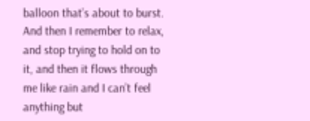balloon that’s about to burst. And then I remember to relax, and stop trying to hold on to it, and then it flows through me like rain and I can’t feel anything but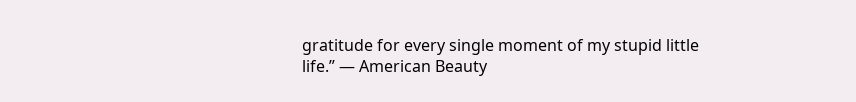gratitude for every single moment of my stupid little life.” — American Beauty